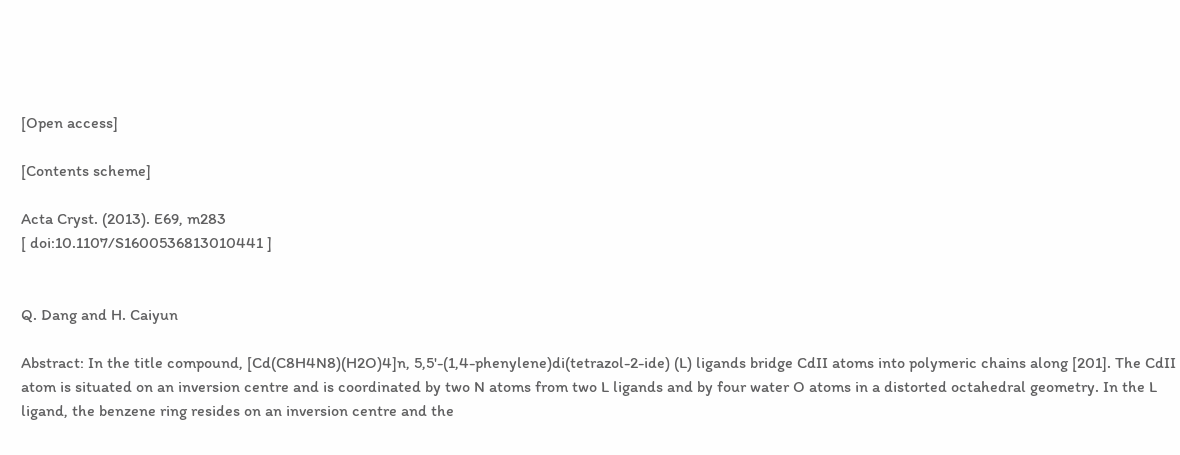[Open access]

[Contents scheme]

Acta Cryst. (2013). E69, m283
[ doi:10.1107/S1600536813010441 ]


Q. Dang and H. Caiyun

Abstract: In the title compound, [Cd(C8H4N8)(H2O)4]n, 5,5'-(1,4-phenylene)di(tetrazol-2-ide) (L) ligands bridge CdII atoms into polymeric chains along [201]. The CdII atom is situated on an inversion centre and is coordinated by two N atoms from two L ligands and by four water O atoms in a distorted octahedral geometry. In the L ligand, the benzene ring resides on an inversion centre and the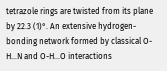tetrazole rings are twisted from its plane by 22.3 (1)°. An extensive hydrogen-bonding network formed by classical O-H...N and O-H...O interactions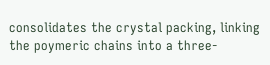consolidates the crystal packing, linking the poymeric chains into a three-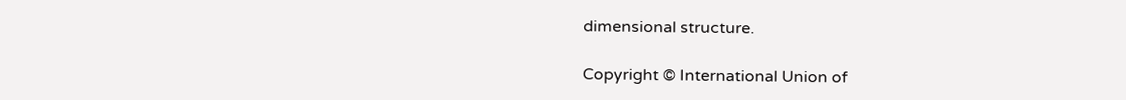dimensional structure.

Copyright © International Union of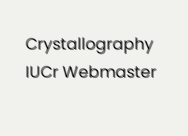Crystallography
IUCr Webmaster